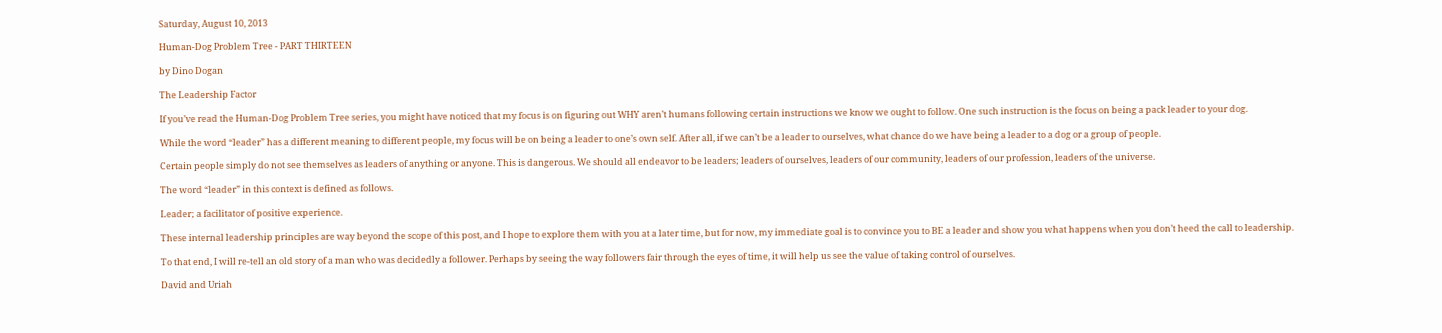Saturday, August 10, 2013

Human-Dog Problem Tree - PART THIRTEEN

by Dino Dogan

The Leadership Factor

If you’ve read the Human-Dog Problem Tree series, you might have noticed that my focus is on figuring out WHY aren’t humans following certain instructions we know we ought to follow. One such instruction is the focus on being a pack leader to your dog.

While the word “leader” has a different meaning to different people, my focus will be on being a leader to one’s own self. After all, if we can’t be a leader to ourselves, what chance do we have being a leader to a dog or a group of people.

Certain people simply do not see themselves as leaders of anything or anyone. This is dangerous. We should all endeavor to be leaders; leaders of ourselves, leaders of our community, leaders of our profession, leaders of the universe.

The word “leader” in this context is defined as follows.

Leader; a facilitator of positive experience.

These internal leadership principles are way beyond the scope of this post, and I hope to explore them with you at a later time, but for now, my immediate goal is to convince you to BE a leader and show you what happens when you don’t heed the call to leadership.

To that end, I will re-tell an old story of a man who was decidedly a follower. Perhaps by seeing the way followers fair through the eyes of time, it will help us see the value of taking control of ourselves.

David and Uriah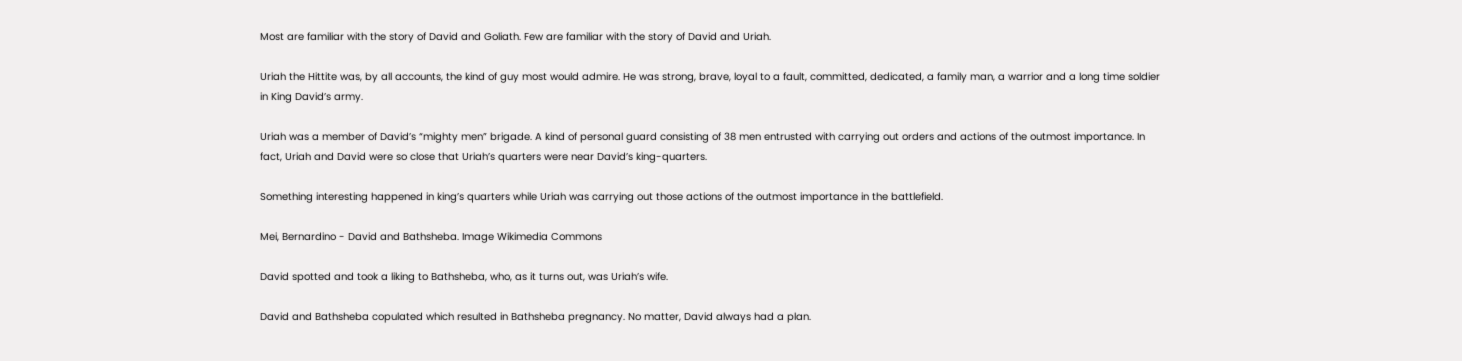Most are familiar with the story of David and Goliath. Few are familiar with the story of David and Uriah.

Uriah the Hittite was, by all accounts, the kind of guy most would admire. He was strong, brave, loyal to a fault, committed, dedicated, a family man, a warrior and a long time soldier in King David’s army.

Uriah was a member of David’s “mighty men” brigade. A kind of personal guard consisting of 38 men entrusted with carrying out orders and actions of the outmost importance. In fact, Uriah and David were so close that Uriah’s quarters were near David’s king-quarters.

Something interesting happened in king’s quarters while Uriah was carrying out those actions of the outmost importance in the battlefield.

Mei, Bernardino - David and Bathsheba. Image Wikimedia Commons

David spotted and took a liking to Bathsheba, who, as it turns out, was Uriah’s wife.

David and Bathsheba copulated which resulted in Bathsheba pregnancy. No matter, David always had a plan.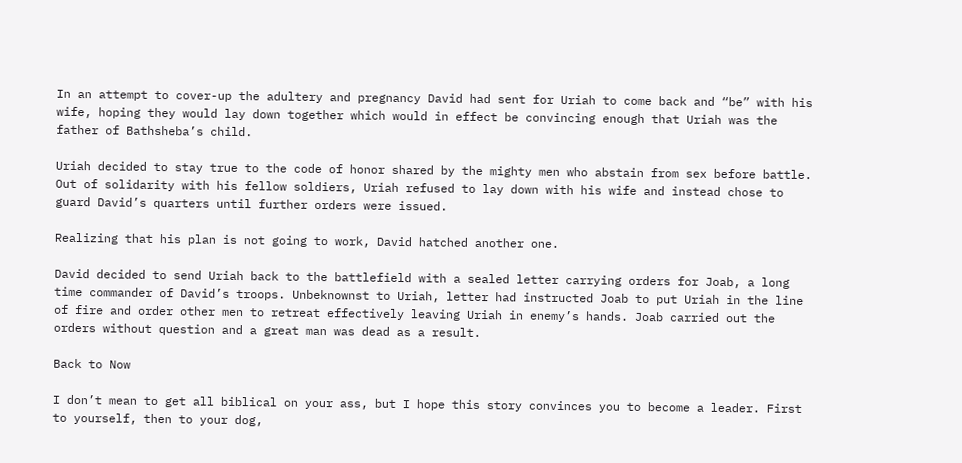In an attempt to cover-up the adultery and pregnancy David had sent for Uriah to come back and “be” with his wife, hoping they would lay down together which would in effect be convincing enough that Uriah was the father of Bathsheba’s child.

Uriah decided to stay true to the code of honor shared by the mighty men who abstain from sex before battle. Out of solidarity with his fellow soldiers, Uriah refused to lay down with his wife and instead chose to guard David’s quarters until further orders were issued.

Realizing that his plan is not going to work, David hatched another one.

David decided to send Uriah back to the battlefield with a sealed letter carrying orders for Joab, a long time commander of David’s troops. Unbeknownst to Uriah, letter had instructed Joab to put Uriah in the line of fire and order other men to retreat effectively leaving Uriah in enemy’s hands. Joab carried out the orders without question and a great man was dead as a result.

Back to Now

I don’t mean to get all biblical on your ass, but I hope this story convinces you to become a leader. First to yourself, then to your dog,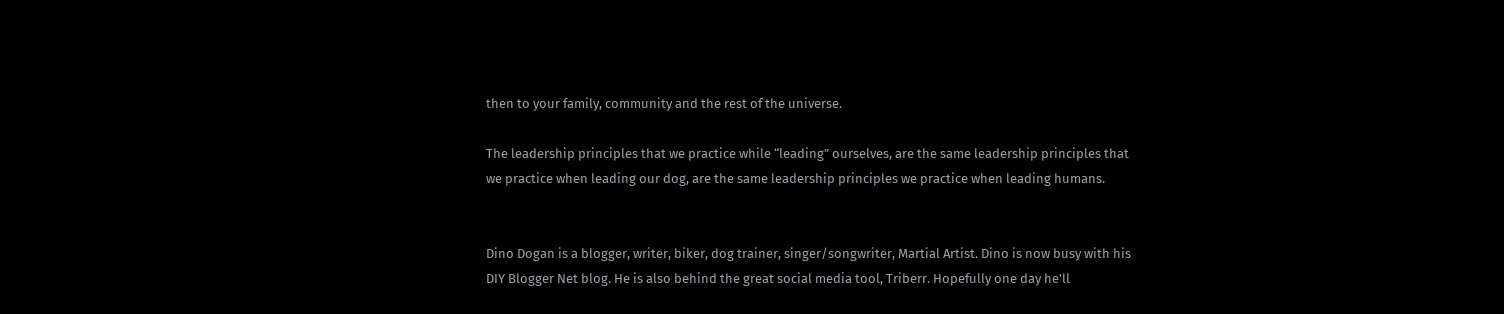then to your family, community and the rest of the universe.

The leadership principles that we practice while “leading” ourselves, are the same leadership principles that we practice when leading our dog, are the same leadership principles we practice when leading humans.


Dino Dogan is a blogger, writer, biker, dog trainer, singer/songwriter, Martial Artist. Dino is now busy with his DIY Blogger Net blog. He is also behind the great social media tool, Triberr. Hopefully one day he'll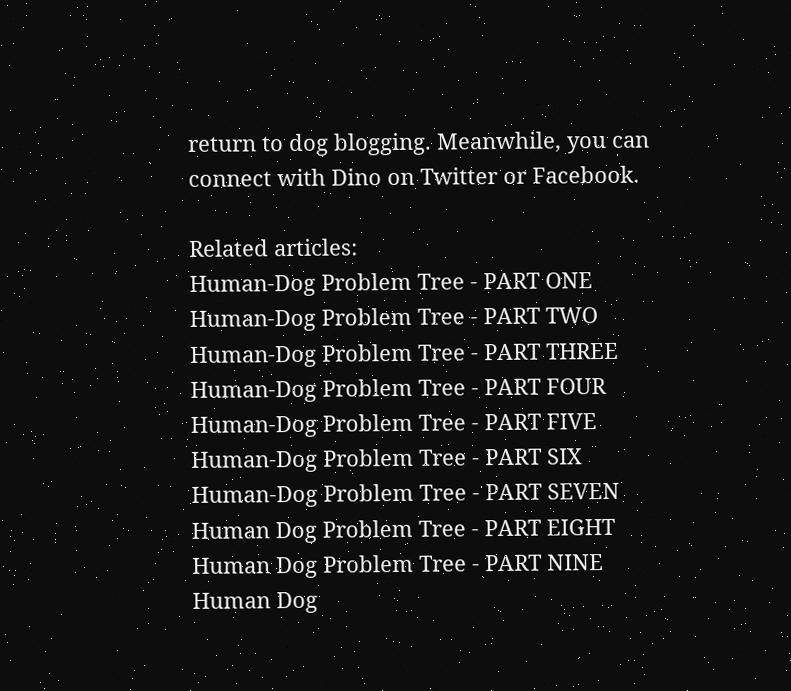return to dog blogging. Meanwhile, you can connect with Dino on Twitter or Facebook.

Related articles:
Human-Dog Problem Tree - PART ONE
Human-Dog Problem Tree - PART TWO
Human-Dog Problem Tree - PART THREE
Human-Dog Problem Tree - PART FOUR
Human-Dog Problem Tree - PART FIVE
Human-Dog Problem Tree - PART SIX
Human-Dog Problem Tree - PART SEVEN
Human Dog Problem Tree - PART EIGHT
Human Dog Problem Tree - PART NINE
Human Dog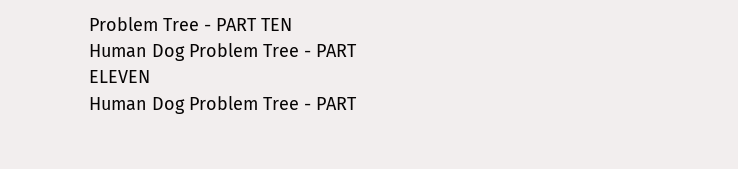Problem Tree - PART TEN
Human Dog Problem Tree - PART ELEVEN
Human Dog Problem Tree - PART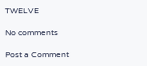TWELVE

No comments

Post a Comment